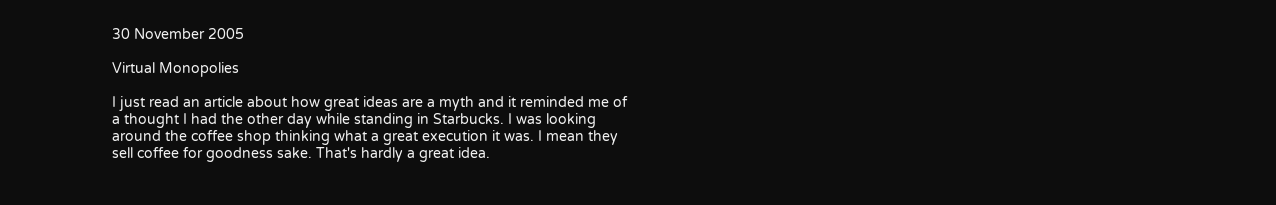30 November 2005

Virtual Monopolies

I just read an article about how great ideas are a myth and it reminded me of a thought I had the other day while standing in Starbucks. I was looking around the coffee shop thinking what a great execution it was. I mean they sell coffee for goodness sake. That's hardly a great idea.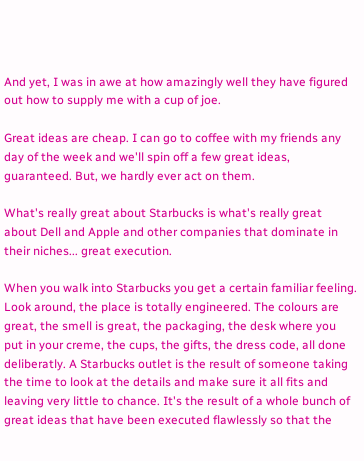And yet, I was in awe at how amazingly well they have figured out how to supply me with a cup of joe.

Great ideas are cheap. I can go to coffee with my friends any day of the week and we'll spin off a few great ideas, guaranteed. But, we hardly ever act on them.

What's really great about Starbucks is what's really great about Dell and Apple and other companies that dominate in their niches... great execution.

When you walk into Starbucks you get a certain familiar feeling. Look around, the place is totally engineered. The colours are great, the smell is great, the packaging, the desk where you put in your creme, the cups, the gifts, the dress code, all done deliberatly. A Starbucks outlet is the result of someone taking the time to look at the details and make sure it all fits and leaving very little to chance. It's the result of a whole bunch of great ideas that have been executed flawlessly so that the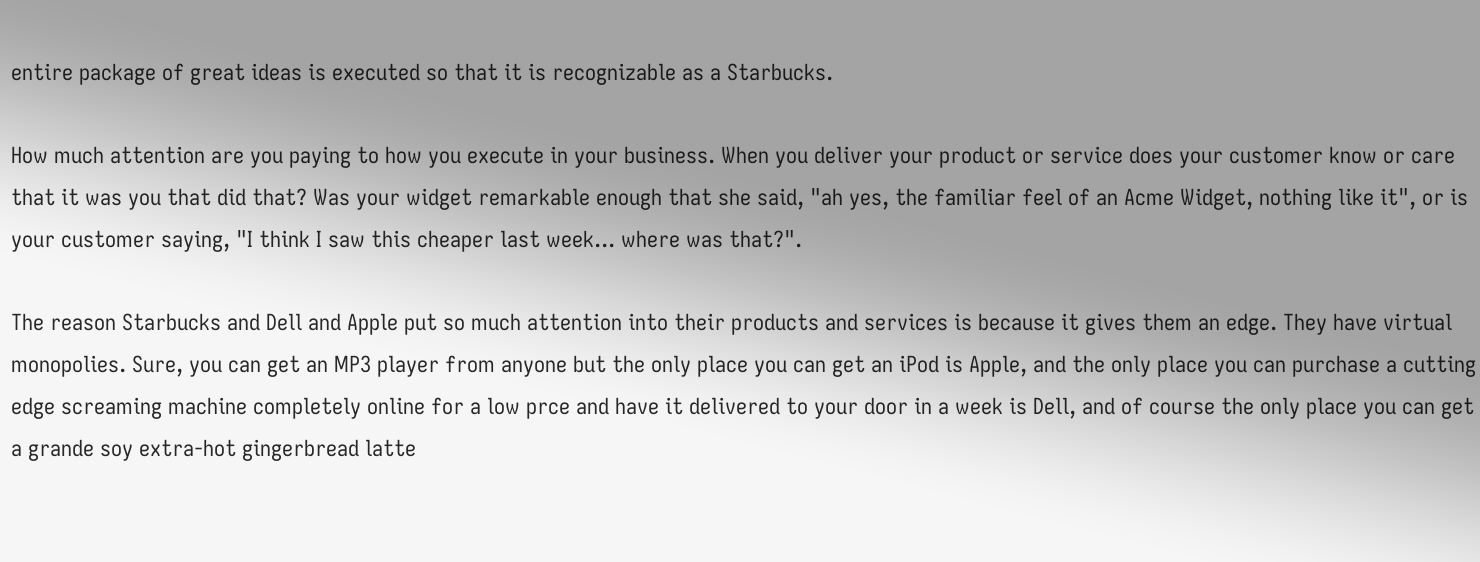entire package of great ideas is executed so that it is recognizable as a Starbucks.

How much attention are you paying to how you execute in your business. When you deliver your product or service does your customer know or care that it was you that did that? Was your widget remarkable enough that she said, "ah yes, the familiar feel of an Acme Widget, nothing like it", or is your customer saying, "I think I saw this cheaper last week... where was that?".

The reason Starbucks and Dell and Apple put so much attention into their products and services is because it gives them an edge. They have virtual monopolies. Sure, you can get an MP3 player from anyone but the only place you can get an iPod is Apple, and the only place you can purchase a cutting edge screaming machine completely online for a low prce and have it delivered to your door in a week is Dell, and of course the only place you can get a grande soy extra-hot gingerbread latte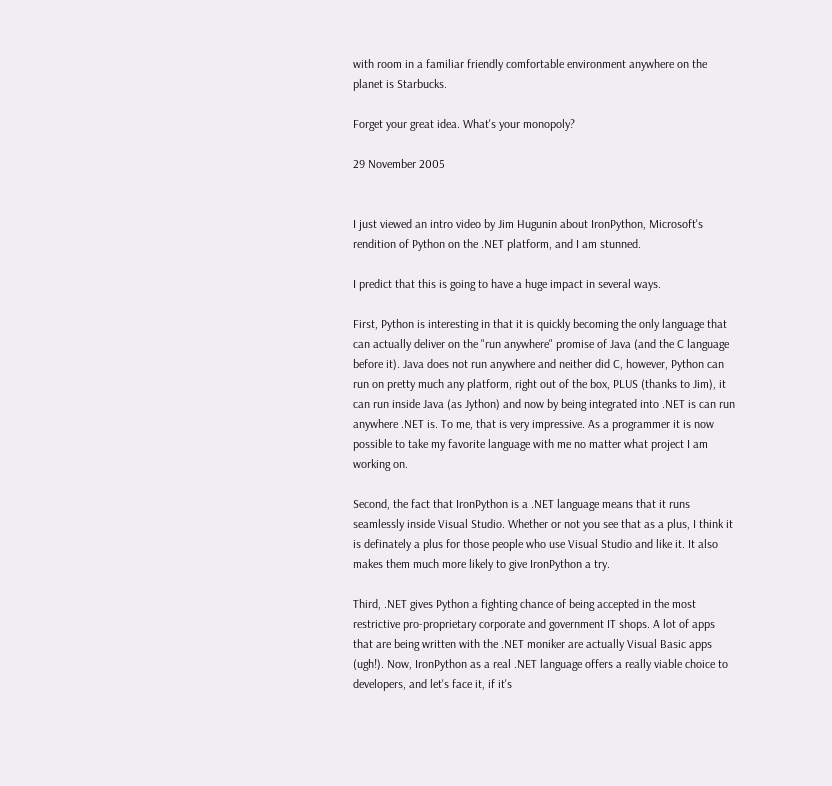with room in a familiar friendly comfortable environment anywhere on the planet is Starbucks.

Forget your great idea. What's your monopoly?

29 November 2005


I just viewed an intro video by Jim Hugunin about IronPython, Microsoft's rendition of Python on the .NET platform, and I am stunned.

I predict that this is going to have a huge impact in several ways.

First, Python is interesting in that it is quickly becoming the only language that can actually deliver on the "run anywhere" promise of Java (and the C language before it). Java does not run anywhere and neither did C, however, Python can run on pretty much any platform, right out of the box, PLUS (thanks to Jim), it can run inside Java (as Jython) and now by being integrated into .NET is can run anywhere .NET is. To me, that is very impressive. As a programmer it is now possible to take my favorite language with me no matter what project I am working on.

Second, the fact that IronPython is a .NET language means that it runs seamlessly inside Visual Studio. Whether or not you see that as a plus, I think it is definately a plus for those people who use Visual Studio and like it. It also makes them much more likely to give IronPython a try.

Third, .NET gives Python a fighting chance of being accepted in the most restrictive pro-proprietary corporate and government IT shops. A lot of apps that are being written with the .NET moniker are actually Visual Basic apps (ugh!). Now, IronPython as a real .NET language offers a really viable choice to developers, and let's face it, if it's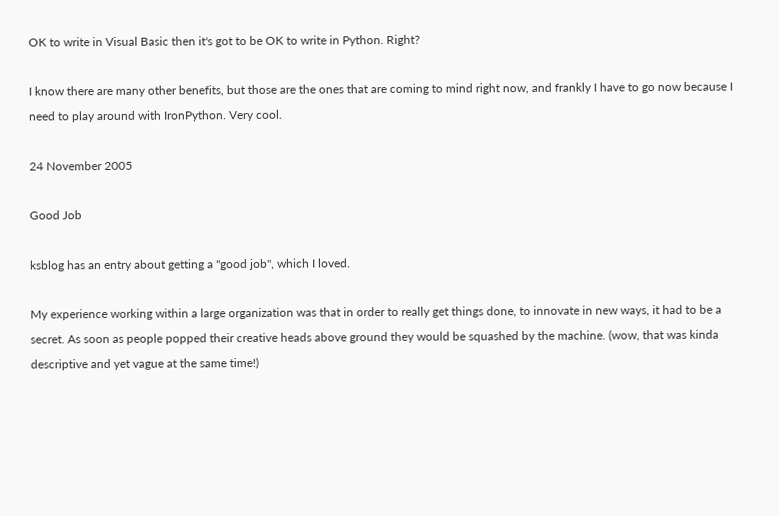OK to write in Visual Basic then it's got to be OK to write in Python. Right?

I know there are many other benefits, but those are the ones that are coming to mind right now, and frankly I have to go now because I need to play around with IronPython. Very cool.

24 November 2005

Good Job

ksblog has an entry about getting a "good job", which I loved.

My experience working within a large organization was that in order to really get things done, to innovate in new ways, it had to be a secret. As soon as people popped their creative heads above ground they would be squashed by the machine. (wow, that was kinda descriptive and yet vague at the same time!)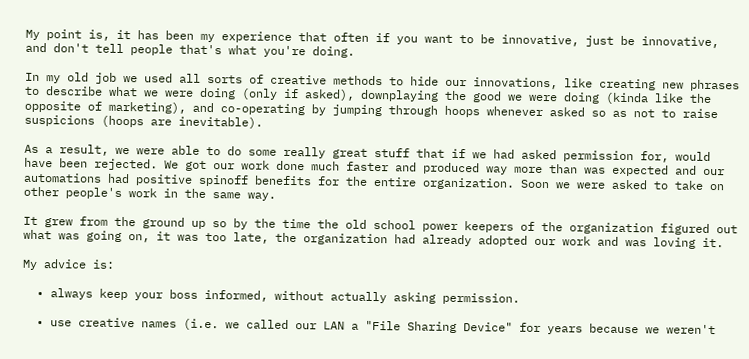My point is, it has been my experience that often if you want to be innovative, just be innovative, and don't tell people that's what you're doing.

In my old job we used all sorts of creative methods to hide our innovations, like creating new phrases to describe what we were doing (only if asked), downplaying the good we were doing (kinda like the opposite of marketing), and co-operating by jumping through hoops whenever asked so as not to raise suspicions (hoops are inevitable).

As a result, we were able to do some really great stuff that if we had asked permission for, would have been rejected. We got our work done much faster and produced way more than was expected and our automations had positive spinoff benefits for the entire organization. Soon we were asked to take on other people's work in the same way.

It grew from the ground up so by the time the old school power keepers of the organization figured out what was going on, it was too late, the organization had already adopted our work and was loving it.

My advice is:

  • always keep your boss informed, without actually asking permission.

  • use creative names (i.e. we called our LAN a "File Sharing Device" for years because we weren't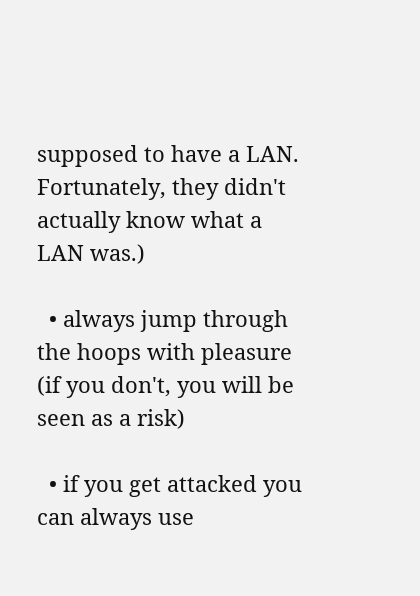supposed to have a LAN. Fortunately, they didn't actually know what a LAN was.)

  • always jump through the hoops with pleasure (if you don't, you will be seen as a risk)

  • if you get attacked you can always use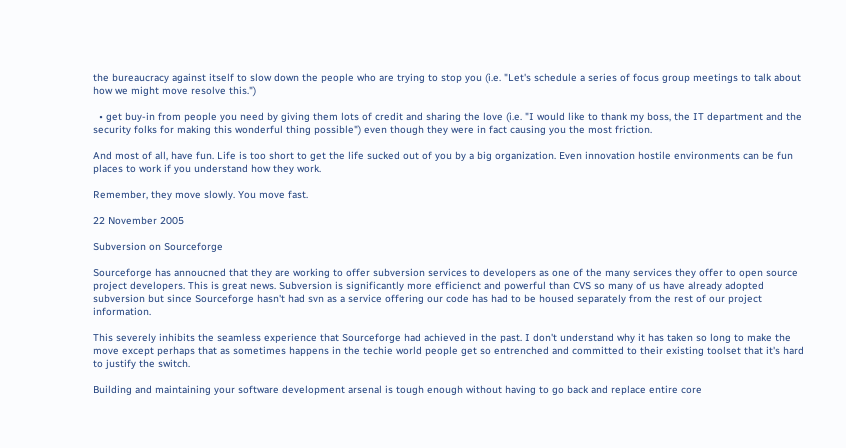the bureaucracy against itself to slow down the people who are trying to stop you (i.e. "Let's schedule a series of focus group meetings to talk about how we might move resolve this.")

  • get buy-in from people you need by giving them lots of credit and sharing the love (i.e. "I would like to thank my boss, the IT department and the security folks for making this wonderful thing possible") even though they were in fact causing you the most friction.

And most of all, have fun. Life is too short to get the life sucked out of you by a big organization. Even innovation hostile environments can be fun places to work if you understand how they work.

Remember, they move slowly. You move fast.

22 November 2005

Subversion on Sourceforge

Sourceforge has annoucned that they are working to offer subversion services to developers as one of the many services they offer to open source project developers. This is great news. Subversion is significantly more efficienct and powerful than CVS so many of us have already adopted subversion but since Sourceforge hasn't had svn as a service offering our code has had to be housed separately from the rest of our project information.

This severely inhibits the seamless experience that Sourceforge had achieved in the past. I don't understand why it has taken so long to make the move except perhaps that as sometimes happens in the techie world people get so entrenched and committed to their existing toolset that it's hard to justify the switch.

Building and maintaining your software development arsenal is tough enough without having to go back and replace entire core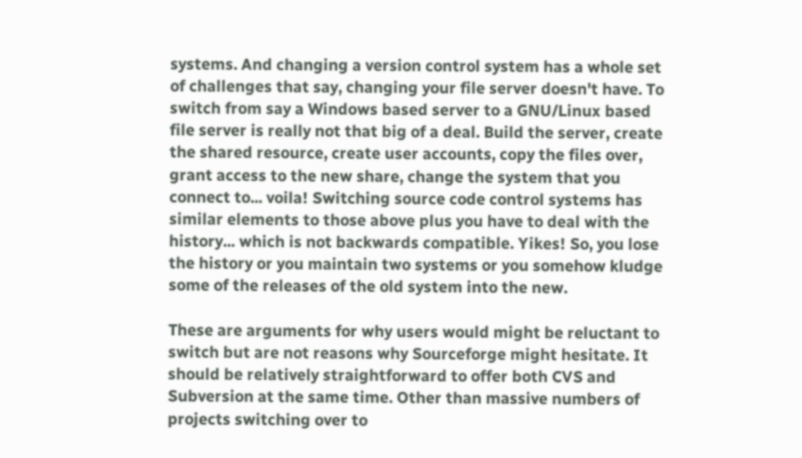systems. And changing a version control system has a whole set of challenges that say, changing your file server doesn't have. To switch from say a Windows based server to a GNU/Linux based file server is really not that big of a deal. Build the server, create the shared resource, create user accounts, copy the files over, grant access to the new share, change the system that you connect to... voila! Switching source code control systems has similar elements to those above plus you have to deal with the history... which is not backwards compatible. Yikes! So, you lose the history or you maintain two systems or you somehow kludge some of the releases of the old system into the new.

These are arguments for why users would might be reluctant to switch but are not reasons why Sourceforge might hesitate. It should be relatively straightforward to offer both CVS and Subversion at the same time. Other than massive numbers of projects switching over to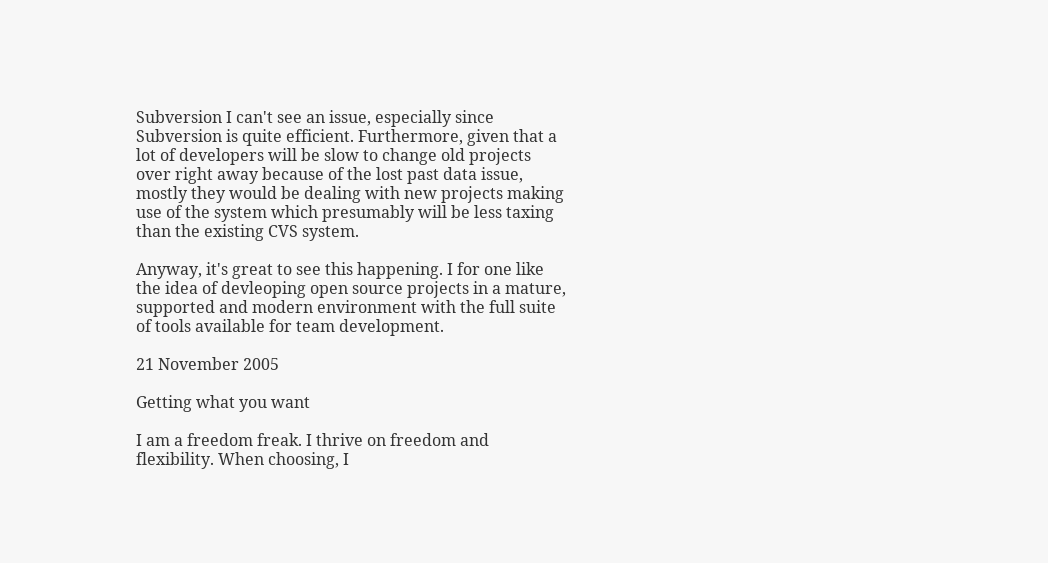Subversion I can't see an issue, especially since Subversion is quite efficient. Furthermore, given that a lot of developers will be slow to change old projects over right away because of the lost past data issue, mostly they would be dealing with new projects making use of the system which presumably will be less taxing than the existing CVS system.

Anyway, it's great to see this happening. I for one like the idea of devleoping open source projects in a mature, supported and modern environment with the full suite of tools available for team development.

21 November 2005

Getting what you want

I am a freedom freak. I thrive on freedom and flexibility. When choosing, I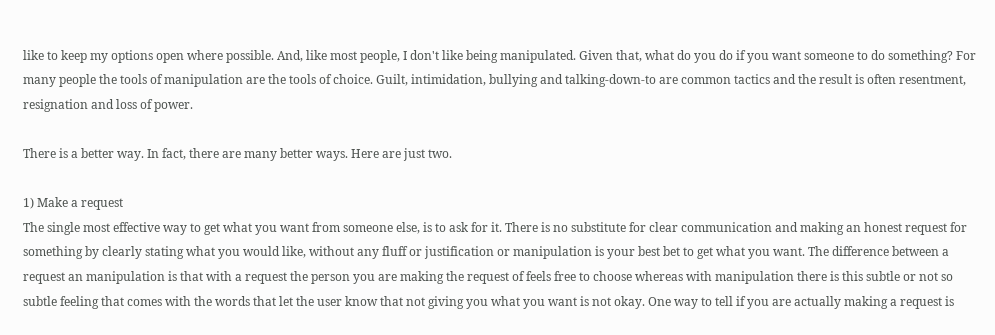like to keep my options open where possible. And, like most people, I don't like being manipulated. Given that, what do you do if you want someone to do something? For many people the tools of manipulation are the tools of choice. Guilt, intimidation, bullying and talking-down-to are common tactics and the result is often resentment, resignation and loss of power.

There is a better way. In fact, there are many better ways. Here are just two.

1) Make a request
The single most effective way to get what you want from someone else, is to ask for it. There is no substitute for clear communication and making an honest request for something by clearly stating what you would like, without any fluff or justification or manipulation is your best bet to get what you want. The difference between a request an manipulation is that with a request the person you are making the request of feels free to choose whereas with manipulation there is this subtle or not so subtle feeling that comes with the words that let the user know that not giving you what you want is not okay. One way to tell if you are actually making a request is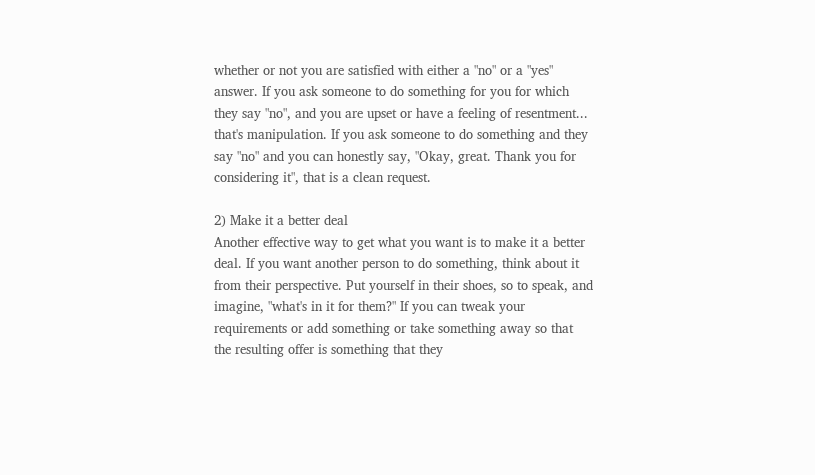whether or not you are satisfied with either a "no" or a "yes" answer. If you ask someone to do something for you for which they say "no", and you are upset or have a feeling of resentment... that's manipulation. If you ask someone to do something and they say "no" and you can honestly say, "Okay, great. Thank you for considering it", that is a clean request.

2) Make it a better deal
Another effective way to get what you want is to make it a better deal. If you want another person to do something, think about it from their perspective. Put yourself in their shoes, so to speak, and imagine, "what's in it for them?" If you can tweak your requirements or add something or take something away so that the resulting offer is something that they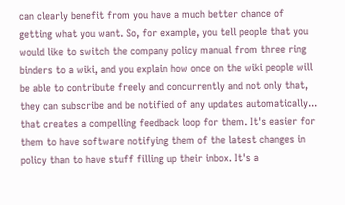can clearly benefit from you have a much better chance of getting what you want. So, for example, you tell people that you would like to switch the company policy manual from three ring binders to a wiki, and you explain how once on the wiki people will be able to contribute freely and concurrently and not only that, they can subscribe and be notified of any updates automatically... that creates a compelling feedback loop for them. It's easier for them to have software notifying them of the latest changes in policy than to have stuff filling up their inbox. It's a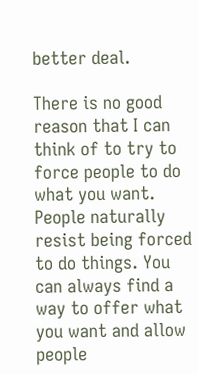better deal.

There is no good reason that I can think of to try to force people to do what you want. People naturally resist being forced to do things. You can always find a way to offer what you want and allow people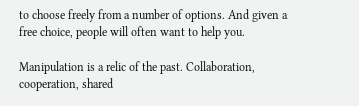to choose freely from a number of options. And given a free choice, people will often want to help you.

Manipulation is a relic of the past. Collaboration, cooperation, shared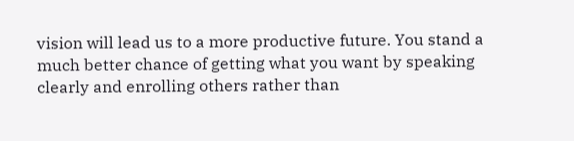vision will lead us to a more productive future. You stand a much better chance of getting what you want by speaking clearly and enrolling others rather than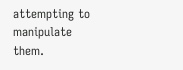attempting to manipulate them.